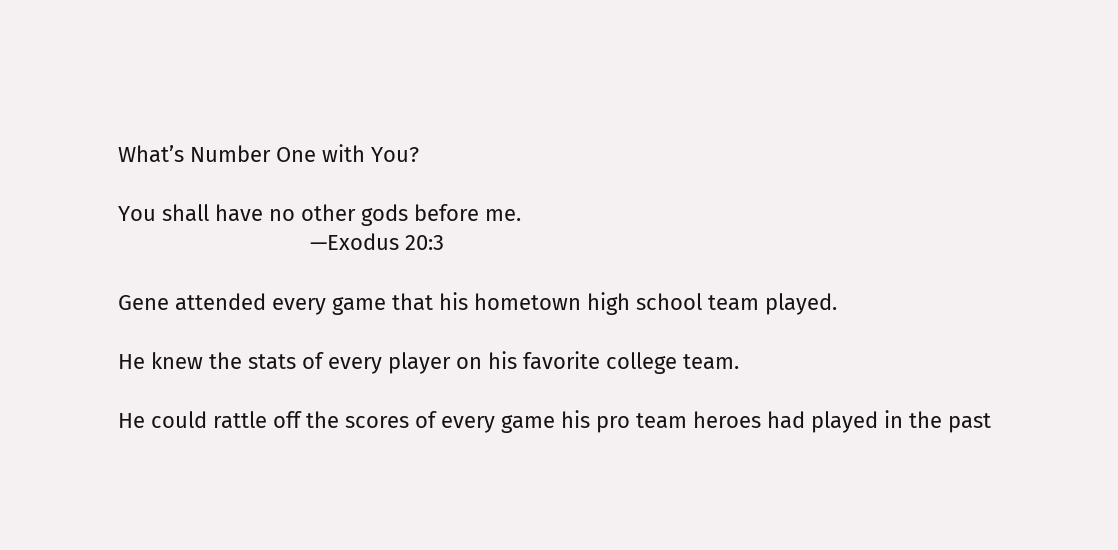What’s Number One with You?

You shall have no other gods before me.
                                —Exodus 20:3

Gene attended every game that his hometown high school team played.

He knew the stats of every player on his favorite college team.

He could rattle off the scores of every game his pro team heroes had played in the past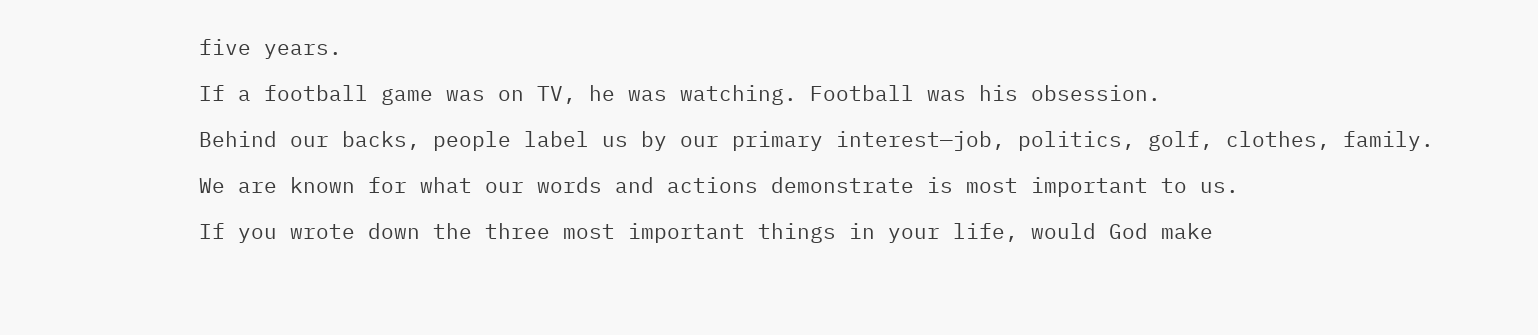five years.

If a football game was on TV, he was watching. Football was his obsession.

Behind our backs, people label us by our primary interest—job, politics, golf, clothes, family.

We are known for what our words and actions demonstrate is most important to us.

If you wrote down the three most important things in your life, would God make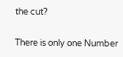the cut?

There is only one Number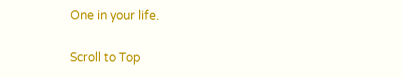One in your life.

Scroll to Top